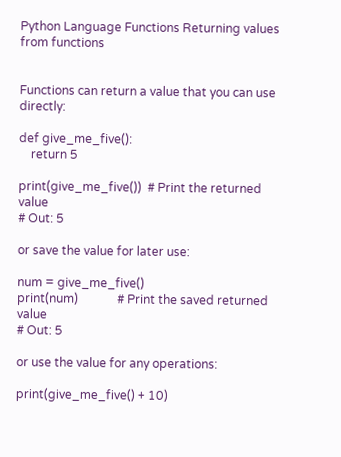Python Language Functions Returning values from functions


Functions can return a value that you can use directly:

def give_me_five():
    return 5

print(give_me_five())  # Print the returned value
# Out: 5

or save the value for later use:

num = give_me_five()
print(num)             # Print the saved returned value
# Out: 5

or use the value for any operations:

print(give_me_five() + 10)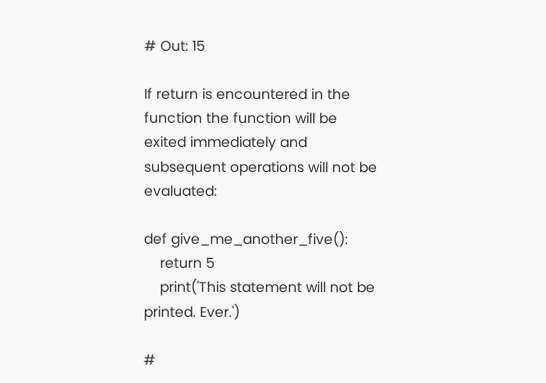# Out: 15

If return is encountered in the function the function will be exited immediately and subsequent operations will not be evaluated:

def give_me_another_five():
    return 5
    print('This statement will not be printed. Ever.')

#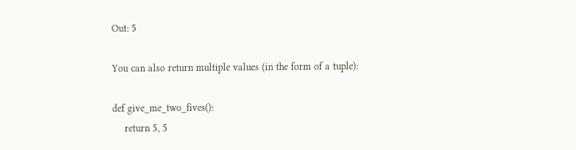Out: 5

You can also return multiple values (in the form of a tuple):

def give_me_two_fives():
    return 5, 5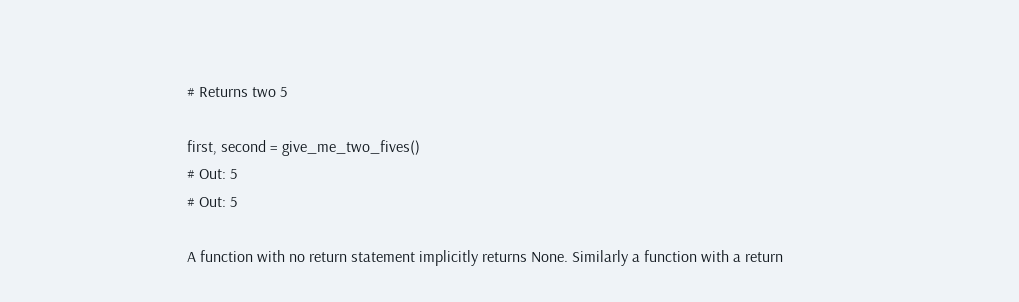# Returns two 5

first, second = give_me_two_fives()
# Out: 5
# Out: 5

A function with no return statement implicitly returns None. Similarly a function with a return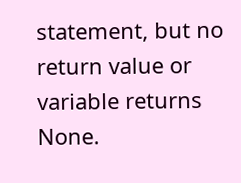statement, but no return value or variable returns None.